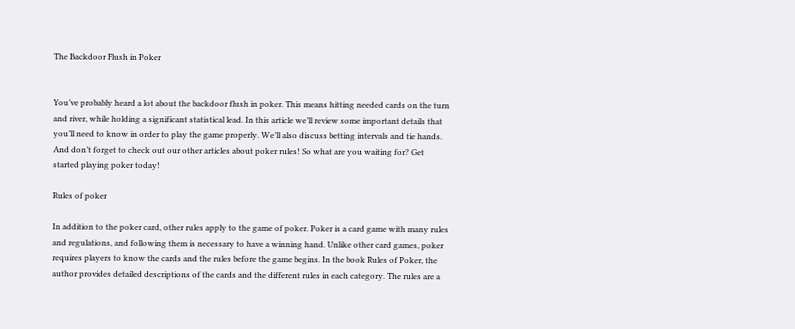The Backdoor Flush in Poker


You’ve probably heard a lot about the backdoor flush in poker. This means hitting needed cards on the turn and river, while holding a significant statistical lead. In this article we’ll review some important details that you’ll need to know in order to play the game properly. We’ll also discuss betting intervals and tie hands. And don’t forget to check out our other articles about poker rules! So what are you waiting for? Get started playing poker today!

Rules of poker

In addition to the poker card, other rules apply to the game of poker. Poker is a card game with many rules and regulations, and following them is necessary to have a winning hand. Unlike other card games, poker requires players to know the cards and the rules before the game begins. In the book Rules of Poker, the author provides detailed descriptions of the cards and the different rules in each category. The rules are a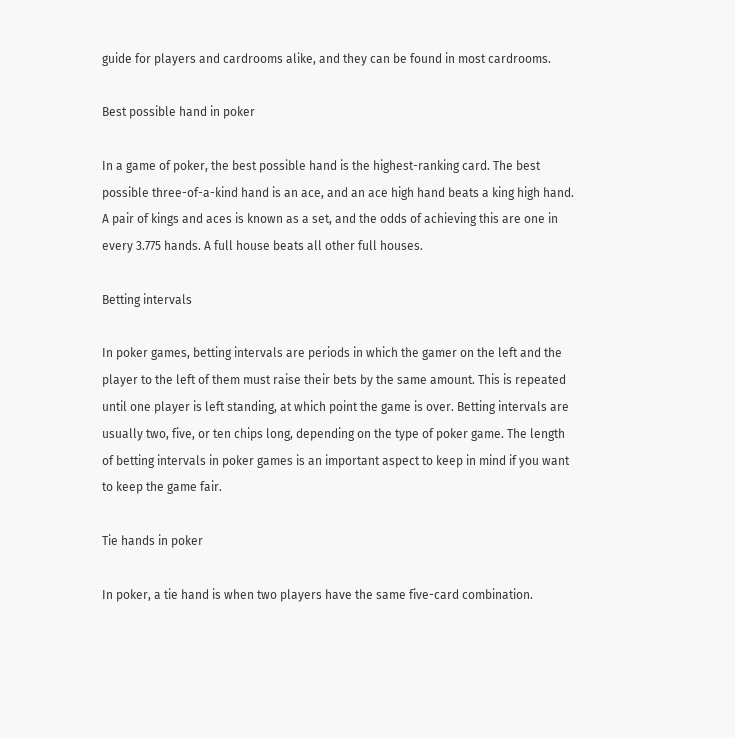guide for players and cardrooms alike, and they can be found in most cardrooms.

Best possible hand in poker

In a game of poker, the best possible hand is the highest-ranking card. The best possible three-of-a-kind hand is an ace, and an ace high hand beats a king high hand. A pair of kings and aces is known as a set, and the odds of achieving this are one in every 3.775 hands. A full house beats all other full houses.

Betting intervals

In poker games, betting intervals are periods in which the gamer on the left and the player to the left of them must raise their bets by the same amount. This is repeated until one player is left standing, at which point the game is over. Betting intervals are usually two, five, or ten chips long, depending on the type of poker game. The length of betting intervals in poker games is an important aspect to keep in mind if you want to keep the game fair.

Tie hands in poker

In poker, a tie hand is when two players have the same five-card combination.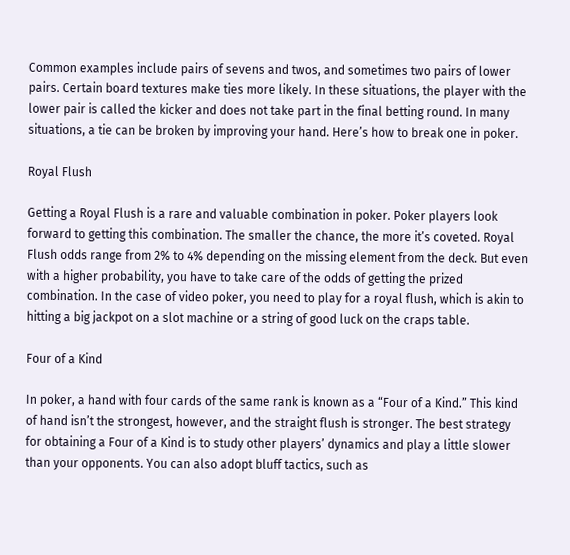Common examples include pairs of sevens and twos, and sometimes two pairs of lower pairs. Certain board textures make ties more likely. In these situations, the player with the lower pair is called the kicker and does not take part in the final betting round. In many situations, a tie can be broken by improving your hand. Here’s how to break one in poker.

Royal Flush

Getting a Royal Flush is a rare and valuable combination in poker. Poker players look forward to getting this combination. The smaller the chance, the more it’s coveted. Royal Flush odds range from 2% to 4% depending on the missing element from the deck. But even with a higher probability, you have to take care of the odds of getting the prized combination. In the case of video poker, you need to play for a royal flush, which is akin to hitting a big jackpot on a slot machine or a string of good luck on the craps table.

Four of a Kind

In poker, a hand with four cards of the same rank is known as a “Four of a Kind.” This kind of hand isn’t the strongest, however, and the straight flush is stronger. The best strategy for obtaining a Four of a Kind is to study other players’ dynamics and play a little slower than your opponents. You can also adopt bluff tactics, such as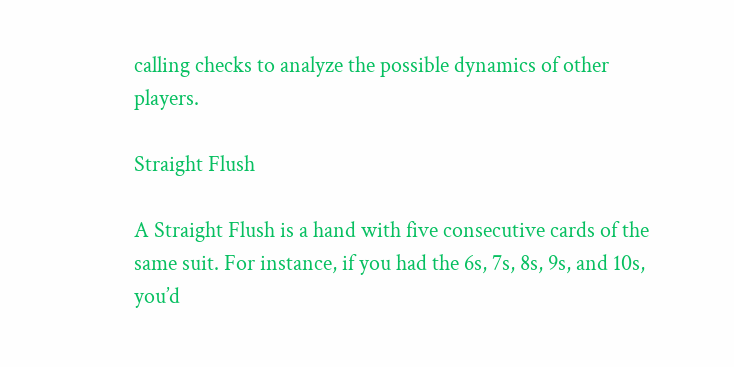calling checks to analyze the possible dynamics of other players.

Straight Flush

A Straight Flush is a hand with five consecutive cards of the same suit. For instance, if you had the 6s, 7s, 8s, 9s, and 10s, you’d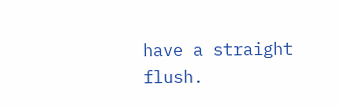have a straight flush.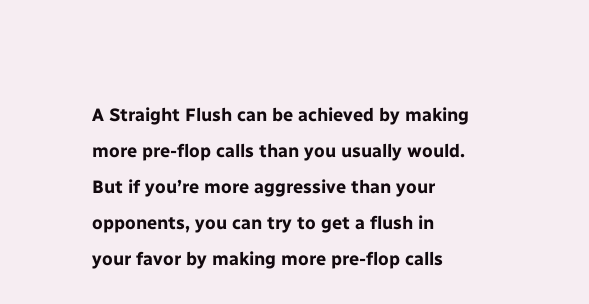A Straight Flush can be achieved by making more pre-flop calls than you usually would. But if you’re more aggressive than your opponents, you can try to get a flush in your favor by making more pre-flop calls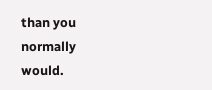than you normally would.